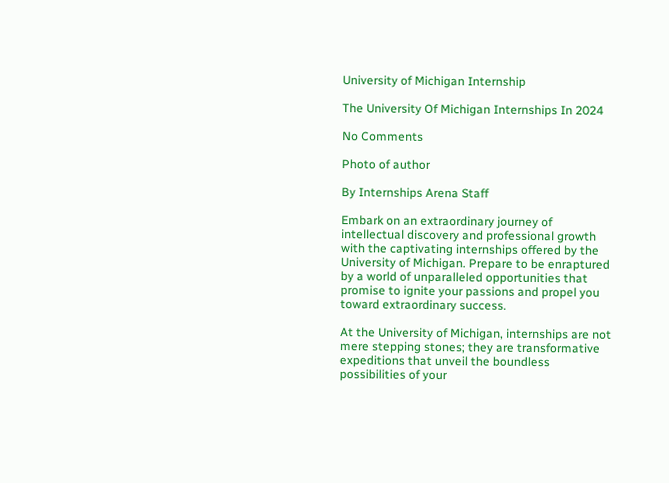University of Michigan Internship

The University Of Michigan Internships In 2024

No Comments

Photo of author

By Internships Arena Staff

Embark on an extraordinary journey of intellectual discovery and professional growth with the captivating internships offered by the University of Michigan. Prepare to be enraptured by a world of unparalleled opportunities that promise to ignite your passions and propel you toward extraordinary success.

At the University of Michigan, internships are not mere stepping stones; they are transformative expeditions that unveil the boundless possibilities of your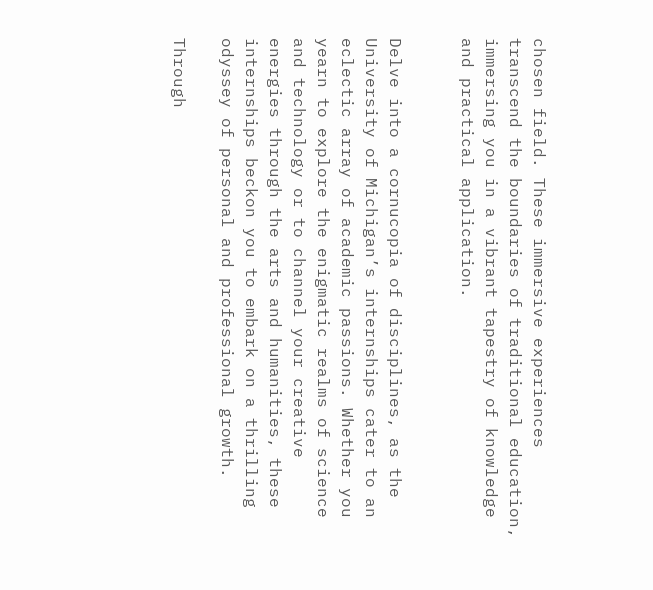chosen field. These immersive experiences transcend the boundaries of traditional education, immersing you in a vibrant tapestry of knowledge and practical application.


Delve into a cornucopia of disciplines, as the University of Michigan’s internships cater to an eclectic array of academic passions. Whether you yearn to explore the enigmatic realms of science and technology or to channel your creative energies through the arts and humanities, these internships beckon you to embark on a thrilling odyssey of personal and professional growth.

Through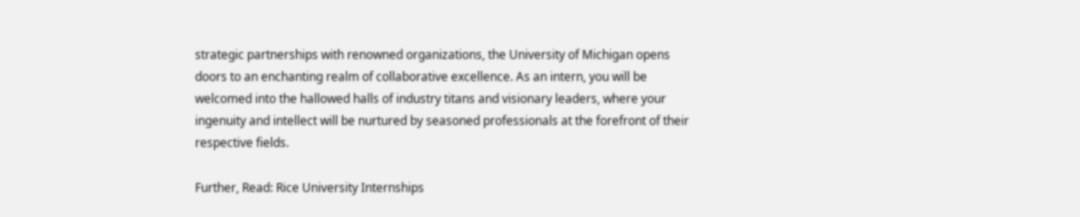strategic partnerships with renowned organizations, the University of Michigan opens doors to an enchanting realm of collaborative excellence. As an intern, you will be welcomed into the hallowed halls of industry titans and visionary leaders, where your ingenuity and intellect will be nurtured by seasoned professionals at the forefront of their respective fields.

Further, Read: Rice University Internships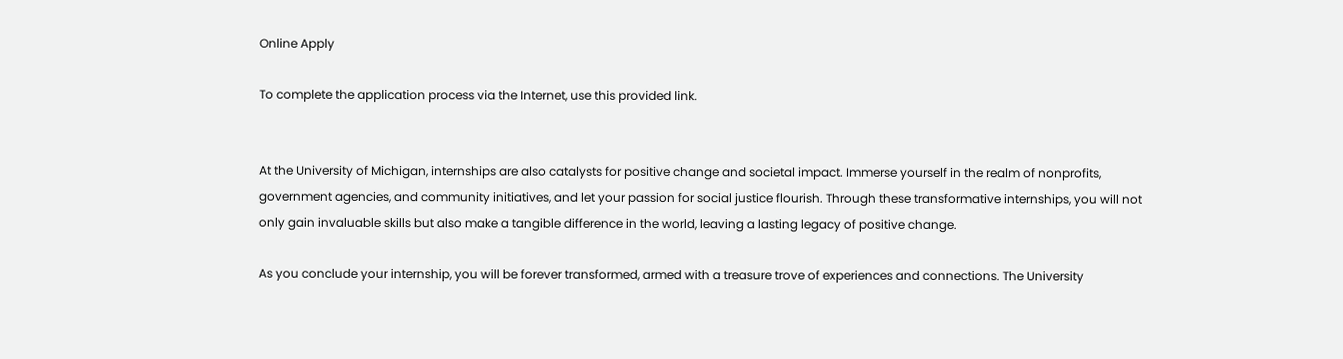Online Apply

To complete the application process via the Internet, use this provided link.


At the University of Michigan, internships are also catalysts for positive change and societal impact. Immerse yourself in the realm of nonprofits, government agencies, and community initiatives, and let your passion for social justice flourish. Through these transformative internships, you will not only gain invaluable skills but also make a tangible difference in the world, leaving a lasting legacy of positive change.

As you conclude your internship, you will be forever transformed, armed with a treasure trove of experiences and connections. The University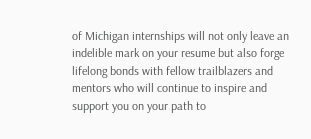of Michigan internships will not only leave an indelible mark on your resume but also forge lifelong bonds with fellow trailblazers and mentors who will continue to inspire and support you on your path to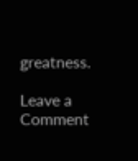greatness.

Leave a Comment